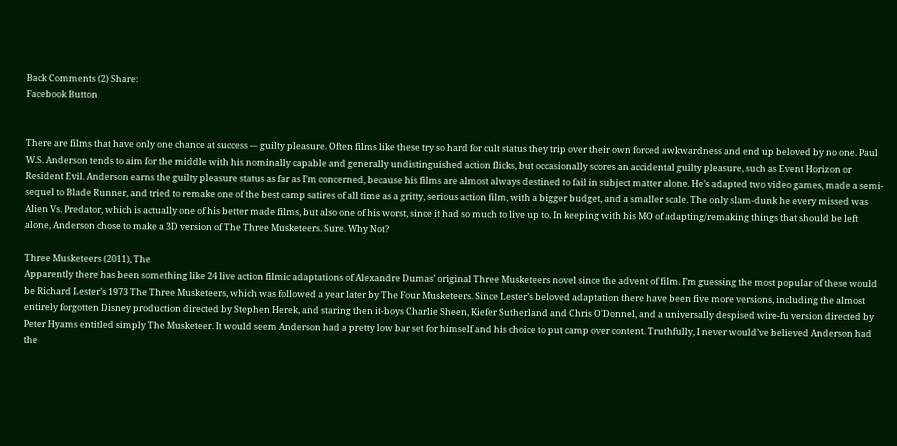Back Comments (2) Share:
Facebook Button


There are films that have only one chance at success -– guilty pleasure. Often films like these try so hard for cult status they trip over their own forced awkwardness and end up beloved by no one. Paul W.S. Anderson tends to aim for the middle with his nominally capable and generally undistinguished action flicks, but occasionally scores an accidental guilty pleasure, such as Event Horizon or Resident Evil. Anderson earns the guilty pleasure status as far as I’m concerned, because his films are almost always destined to fail in subject matter alone. He’s adapted two video games, made a semi-sequel to Blade Runner, and tried to remake one of the best camp satires of all time as a gritty, serious action film, with a bigger budget, and a smaller scale. The only slam-dunk he every missed was Alien Vs. Predator, which is actually one of his better made films, but also one of his worst, since it had so much to live up to. In keeping with his MO of adapting/remaking things that should be left alone, Anderson chose to make a 3D version of The Three Musketeers. Sure. Why Not?

Three Musketeers (2011), The
Apparently there has been something like 24 live action filmic adaptations of Alexandre Dumas’ original Three Musketeers novel since the advent of film. I’m guessing the most popular of these would be Richard Lester’s 1973 The Three Musketeers, which was followed a year later by The Four Musketeers. Since Lester’s beloved adaptation there have been five more versions, including the almost entirely forgotten Disney production directed by Stephen Herek, and staring then it-boys Charlie Sheen, Kiefer Sutherland and Chris O'Donnel, and a universally despised wire-fu version directed by Peter Hyams entitled simply The Musketeer. It would seem Anderson had a pretty low bar set for himself and his choice to put camp over content. Truthfully, I never would’ve believed Anderson had the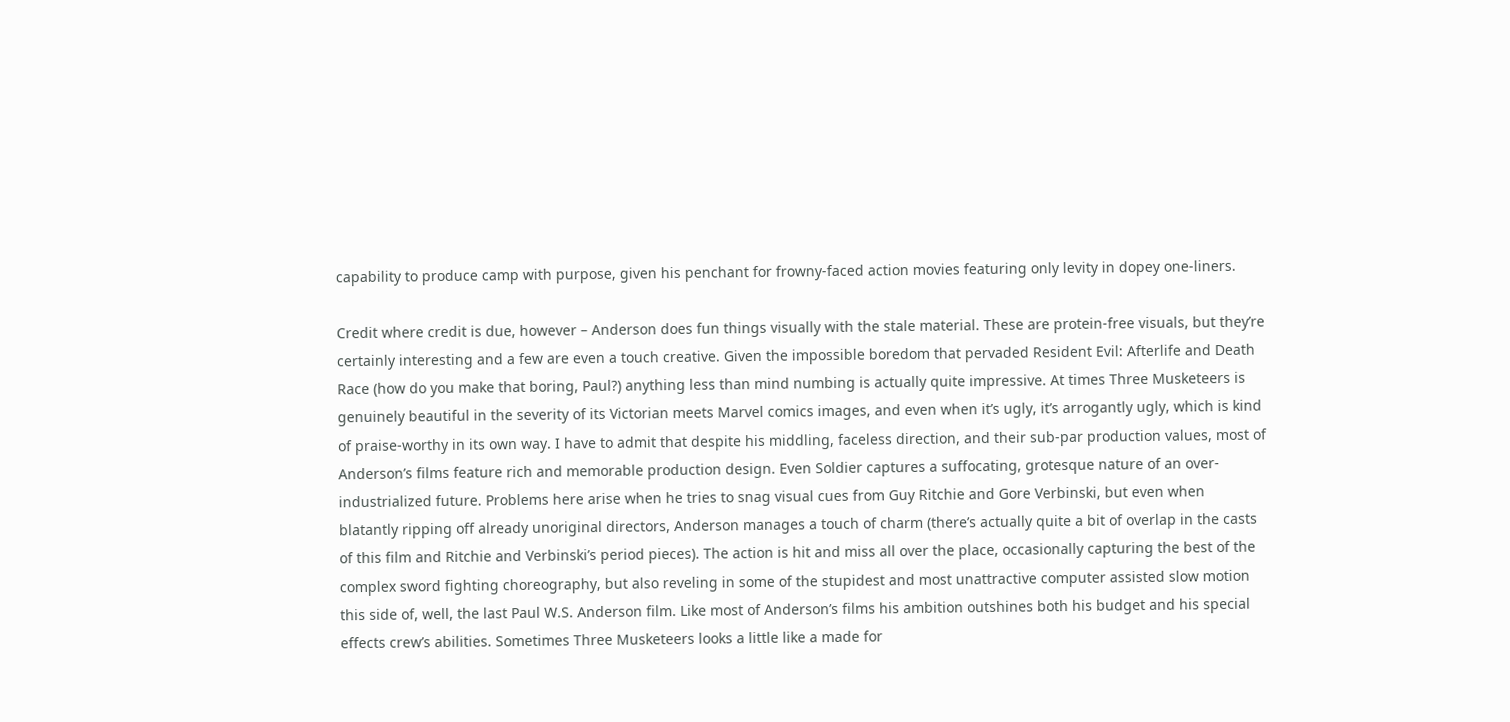capability to produce camp with purpose, given his penchant for frowny-faced action movies featuring only levity in dopey one-liners.

Credit where credit is due, however – Anderson does fun things visually with the stale material. These are protein-free visuals, but they’re certainly interesting and a few are even a touch creative. Given the impossible boredom that pervaded Resident Evil: Afterlife and Death Race (how do you make that boring, Paul?) anything less than mind numbing is actually quite impressive. At times Three Musketeers is genuinely beautiful in the severity of its Victorian meets Marvel comics images, and even when it’s ugly, it’s arrogantly ugly, which is kind of praise-worthy in its own way. I have to admit that despite his middling, faceless direction, and their sub-par production values, most of Anderson’s films feature rich and memorable production design. Even Soldier captures a suffocating, grotesque nature of an over-industrialized future. Problems here arise when he tries to snag visual cues from Guy Ritchie and Gore Verbinski, but even when blatantly ripping off already unoriginal directors, Anderson manages a touch of charm (there’s actually quite a bit of overlap in the casts of this film and Ritchie and Verbinski’s period pieces). The action is hit and miss all over the place, occasionally capturing the best of the complex sword fighting choreography, but also reveling in some of the stupidest and most unattractive computer assisted slow motion this side of, well, the last Paul W.S. Anderson film. Like most of Anderson’s films his ambition outshines both his budget and his special effects crew’s abilities. Sometimes Three Musketeers looks a little like a made for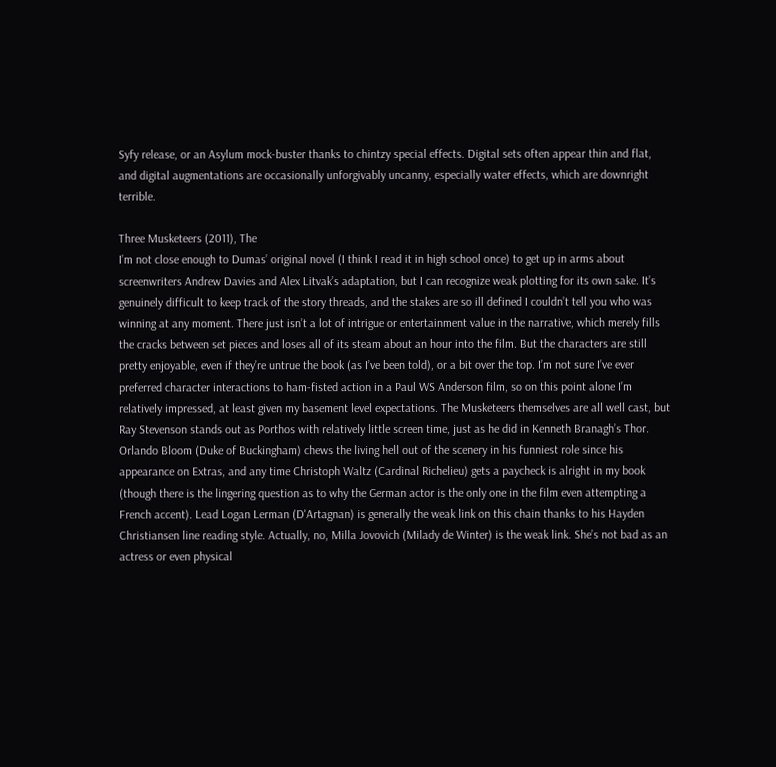Syfy release, or an Asylum mock-buster thanks to chintzy special effects. Digital sets often appear thin and flat, and digital augmentations are occasionally unforgivably uncanny, especially water effects, which are downright terrible.

Three Musketeers (2011), The
I’m not close enough to Dumas’ original novel (I think I read it in high school once) to get up in arms about screenwriters Andrew Davies and Alex Litvak’s adaptation, but I can recognize weak plotting for its own sake. It’s genuinely difficult to keep track of the story threads, and the stakes are so ill defined I couldn’t tell you who was winning at any moment. There just isn’t a lot of intrigue or entertainment value in the narrative, which merely fills the cracks between set pieces and loses all of its steam about an hour into the film. But the characters are still pretty enjoyable, even if they’re untrue the book (as I’ve been told), or a bit over the top. I’m not sure I’ve ever preferred character interactions to ham-fisted action in a Paul WS Anderson film, so on this point alone I’m relatively impressed, at least given my basement level expectations. The Musketeers themselves are all well cast, but Ray Stevenson stands out as Porthos with relatively little screen time, just as he did in Kenneth Branagh’s Thor. Orlando Bloom (Duke of Buckingham) chews the living hell out of the scenery in his funniest role since his appearance on Extras, and any time Christoph Waltz (Cardinal Richelieu) gets a paycheck is alright in my book (though there is the lingering question as to why the German actor is the only one in the film even attempting a French accent). Lead Logan Lerman (D'Artagnan) is generally the weak link on this chain thanks to his Hayden Christiansen line reading style. Actually, no, Milla Jovovich (Milady de Winter) is the weak link. She’s not bad as an actress or even physical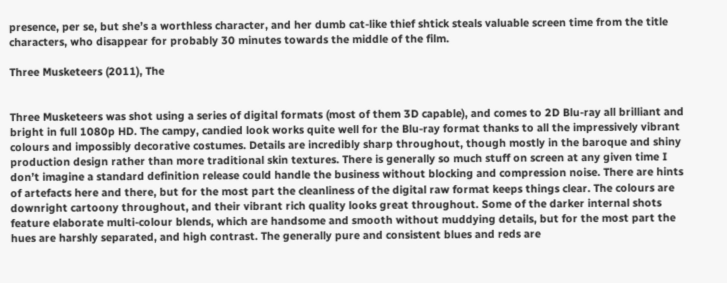presence, per se, but she’s a worthless character, and her dumb cat-like thief shtick steals valuable screen time from the title characters, who disappear for probably 30 minutes towards the middle of the film.

Three Musketeers (2011), The


Three Musketeers was shot using a series of digital formats (most of them 3D capable), and comes to 2D Blu-ray all brilliant and bright in full 1080p HD. The campy, candied look works quite well for the Blu-ray format thanks to all the impressively vibrant colours and impossibly decorative costumes. Details are incredibly sharp throughout, though mostly in the baroque and shiny production design rather than more traditional skin textures. There is generally so much stuff on screen at any given time I don’t imagine a standard definition release could handle the business without blocking and compression noise. There are hints of artefacts here and there, but for the most part the cleanliness of the digital raw format keeps things clear. The colours are downright cartoony throughout, and their vibrant rich quality looks great throughout. Some of the darker internal shots feature elaborate multi-colour blends, which are handsome and smooth without muddying details, but for the most part the hues are harshly separated, and high contrast. The generally pure and consistent blues and reds are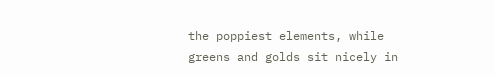the poppiest elements, while greens and golds sit nicely in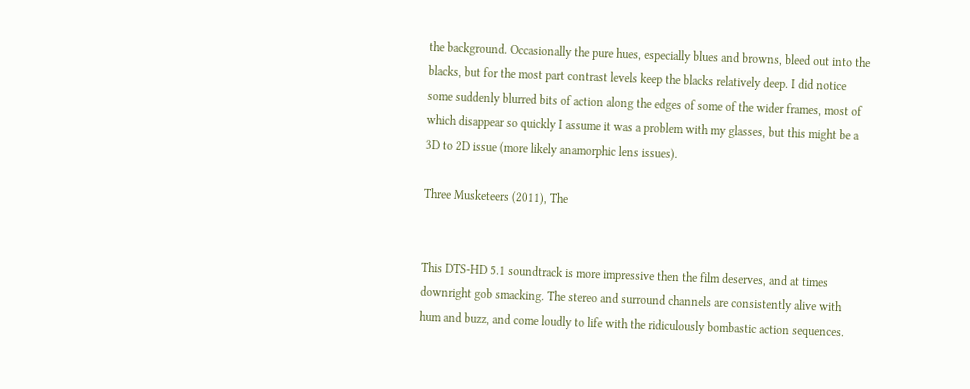the background. Occasionally the pure hues, especially blues and browns, bleed out into the blacks, but for the most part contrast levels keep the blacks relatively deep. I did notice some suddenly blurred bits of action along the edges of some of the wider frames, most of which disappear so quickly I assume it was a problem with my glasses, but this might be a 3D to 2D issue (more likely anamorphic lens issues).

Three Musketeers (2011), The


This DTS-HD 5.1 soundtrack is more impressive then the film deserves, and at times downright gob smacking. The stereo and surround channels are consistently alive with hum and buzz, and come loudly to life with the ridiculously bombastic action sequences.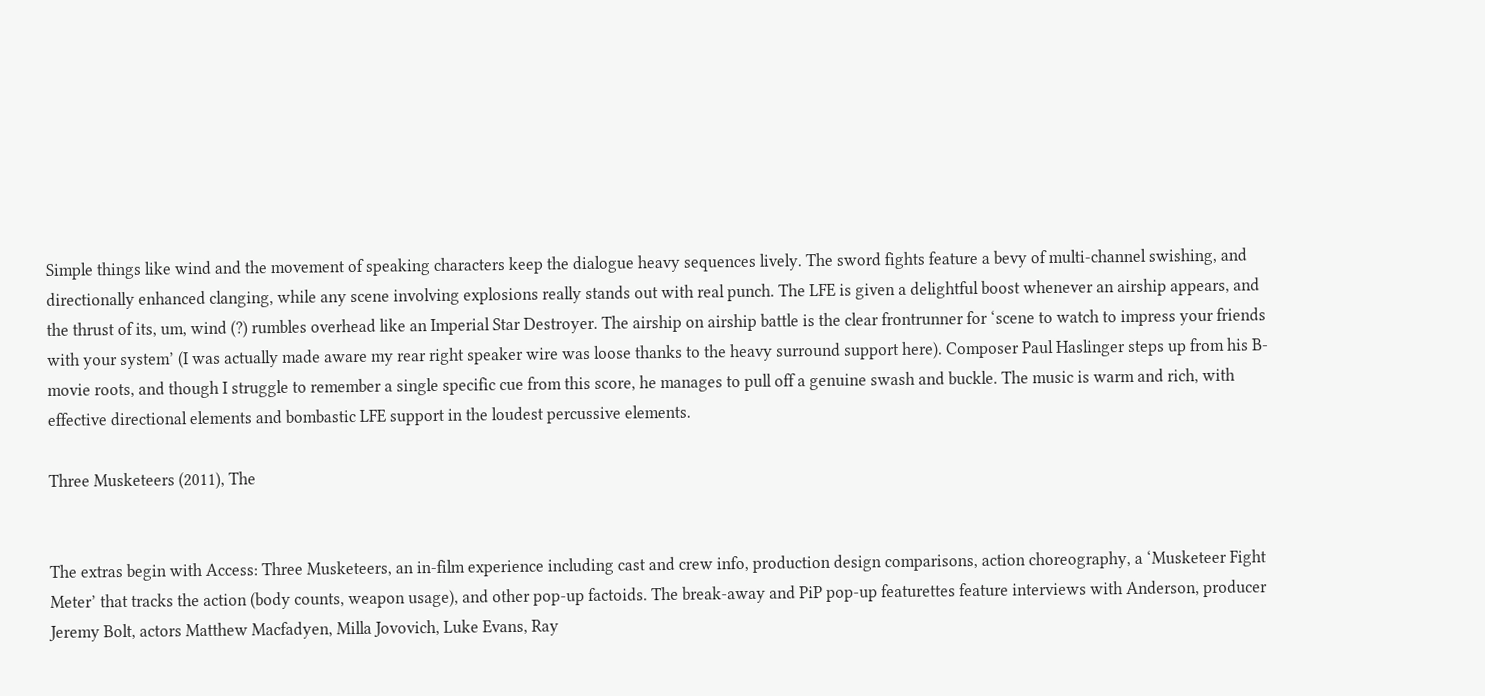Simple things like wind and the movement of speaking characters keep the dialogue heavy sequences lively. The sword fights feature a bevy of multi-channel swishing, and directionally enhanced clanging, while any scene involving explosions really stands out with real punch. The LFE is given a delightful boost whenever an airship appears, and the thrust of its, um, wind (?) rumbles overhead like an Imperial Star Destroyer. The airship on airship battle is the clear frontrunner for ‘scene to watch to impress your friends with your system’ (I was actually made aware my rear right speaker wire was loose thanks to the heavy surround support here). Composer Paul Haslinger steps up from his B-movie roots, and though I struggle to remember a single specific cue from this score, he manages to pull off a genuine swash and buckle. The music is warm and rich, with effective directional elements and bombastic LFE support in the loudest percussive elements.

Three Musketeers (2011), The


The extras begin with Access: Three Musketeers, an in-film experience including cast and crew info, production design comparisons, action choreography, a ‘Musketeer Fight Meter’ that tracks the action (body counts, weapon usage), and other pop-up factoids. The break-away and PiP pop-up featurettes feature interviews with Anderson, producer Jeremy Bolt, actors Matthew Macfadyen, Milla Jovovich, Luke Evans, Ray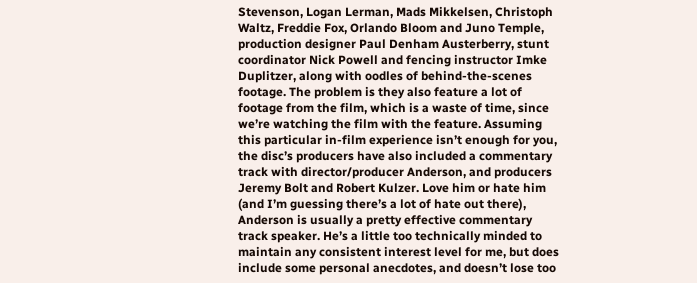Stevenson, Logan Lerman, Mads Mikkelsen, Christoph Waltz, Freddie Fox, Orlando Bloom and Juno Temple, production designer Paul Denham Austerberry, stunt coordinator Nick Powell and fencing instructor Imke Duplitzer, along with oodles of behind-the-scenes footage. The problem is they also feature a lot of footage from the film, which is a waste of time, since we’re watching the film with the feature. Assuming this particular in-film experience isn’t enough for you, the disc’s producers have also included a commentary track with director/producer Anderson, and producers Jeremy Bolt and Robert Kulzer. Love him or hate him (and I’m guessing there’s a lot of hate out there), Anderson is usually a pretty effective commentary track speaker. He’s a little too technically minded to maintain any consistent interest level for me, but does include some personal anecdotes, and doesn’t lose too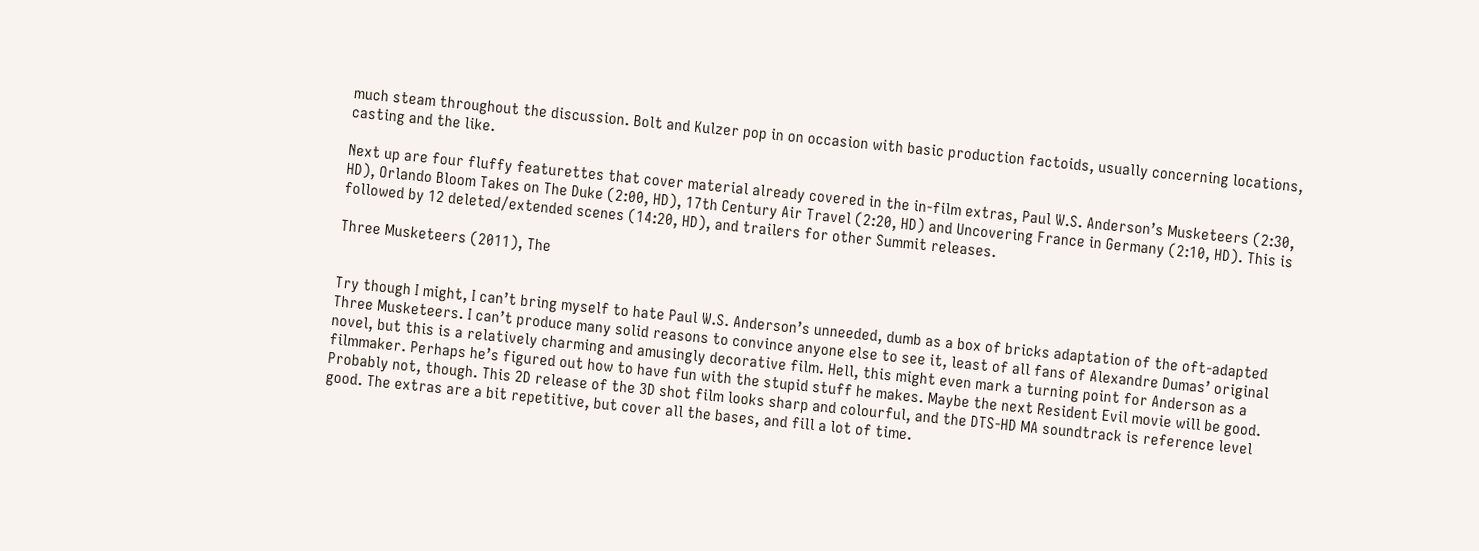much steam throughout the discussion. Bolt and Kulzer pop in on occasion with basic production factoids, usually concerning locations, casting and the like.

Next up are four fluffy featurettes that cover material already covered in the in-film extras, Paul W.S. Anderson’s Musketeers (2:30, HD), Orlando Bloom Takes on The Duke (2:00, HD), 17th Century Air Travel (2:20, HD) and Uncovering France in Germany (2:10, HD). This is followed by 12 deleted/extended scenes (14:20, HD), and trailers for other Summit releases.

Three Musketeers (2011), The


Try though I might, I can’t bring myself to hate Paul W.S. Anderson’s unneeded, dumb as a box of bricks adaptation of the oft-adapted Three Musketeers. I can’t produce many solid reasons to convince anyone else to see it, least of all fans of Alexandre Dumas’ original novel, but this is a relatively charming and amusingly decorative film. Hell, this might even mark a turning point for Anderson as a filmmaker. Perhaps he’s figured out how to have fun with the stupid stuff he makes. Maybe the next Resident Evil movie will be good. Probably not, though. This 2D release of the 3D shot film looks sharp and colourful, and the DTS-HD MA soundtrack is reference level good. The extras are a bit repetitive, but cover all the bases, and fill a lot of time.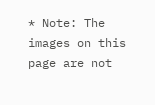* Note: The images on this page are not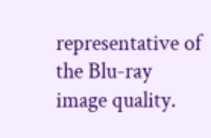representative of the Blu-ray image quality.